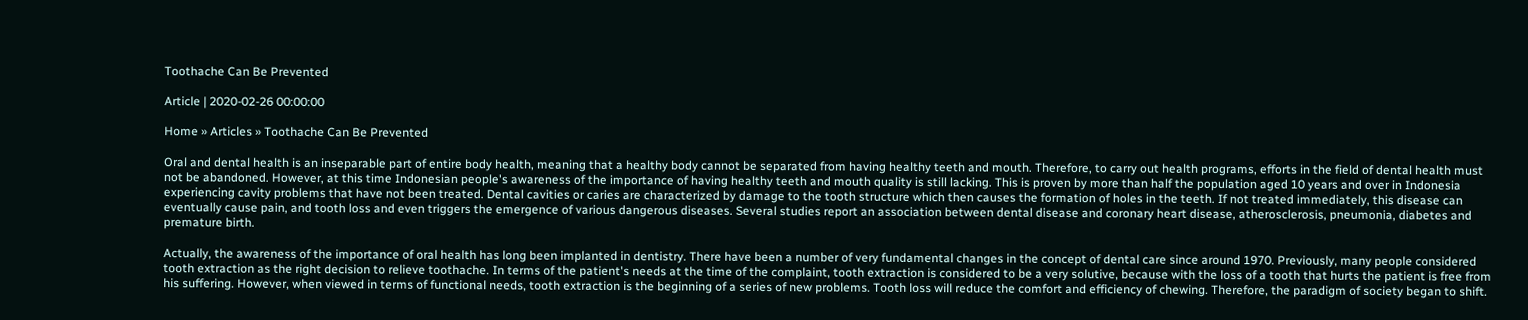Toothache Can Be Prevented

Article | 2020-02-26 00:00:00

Home » Articles » Toothache Can Be Prevented

Oral and dental health is an inseparable part of entire body health, meaning that a healthy body cannot be separated from having healthy teeth and mouth. Therefore, to carry out health programs, efforts in the field of dental health must not be abandoned. However, at this time Indonesian people's awareness of the importance of having healthy teeth and mouth quality is still lacking. This is proven by more than half the population aged 10 years and over in Indonesia experiencing cavity problems that have not been treated. Dental cavities or caries are characterized by damage to the tooth structure which then causes the formation of holes in the teeth. If not treated immediately, this disease can eventually cause pain, and tooth loss and even triggers the emergence of various dangerous diseases. Several studies report an association between dental disease and coronary heart disease, atherosclerosis, pneumonia, diabetes and premature birth.

Actually, the awareness of the importance of oral health has long been implanted in dentistry. There have been a number of very fundamental changes in the concept of dental care since around 1970. Previously, many people considered tooth extraction as the right decision to relieve toothache. In terms of the patient's needs at the time of the complaint, tooth extraction is considered to be a very solutive, because with the loss of a tooth that hurts the patient is free from his suffering. However, when viewed in terms of functional needs, tooth extraction is the beginning of a series of new problems. Tooth loss will reduce the comfort and efficiency of chewing. Therefore, the paradigm of society began to shift.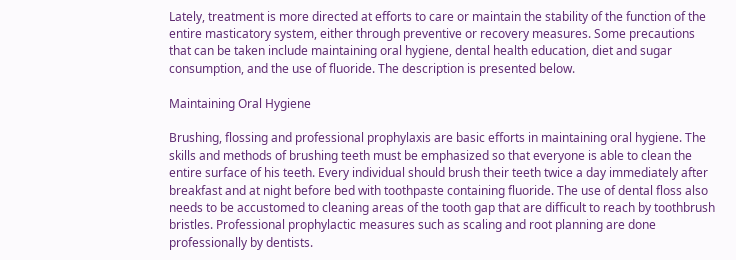Lately, treatment is more directed at efforts to care or maintain the stability of the function of the entire masticatory system, either through preventive or recovery measures. Some precautions that can be taken include maintaining oral hygiene, dental health education, diet and sugar consumption, and the use of fluoride. The description is presented below.

Maintaining Oral Hygiene

Brushing, flossing and professional prophylaxis are basic efforts in maintaining oral hygiene. The skills and methods of brushing teeth must be emphasized so that everyone is able to clean the entire surface of his teeth. Every individual should brush their teeth twice a day immediately after breakfast and at night before bed with toothpaste containing fluoride. The use of dental floss also needs to be accustomed to cleaning areas of the tooth gap that are difficult to reach by toothbrush bristles. Professional prophylactic measures such as scaling and root planning are done professionally by dentists.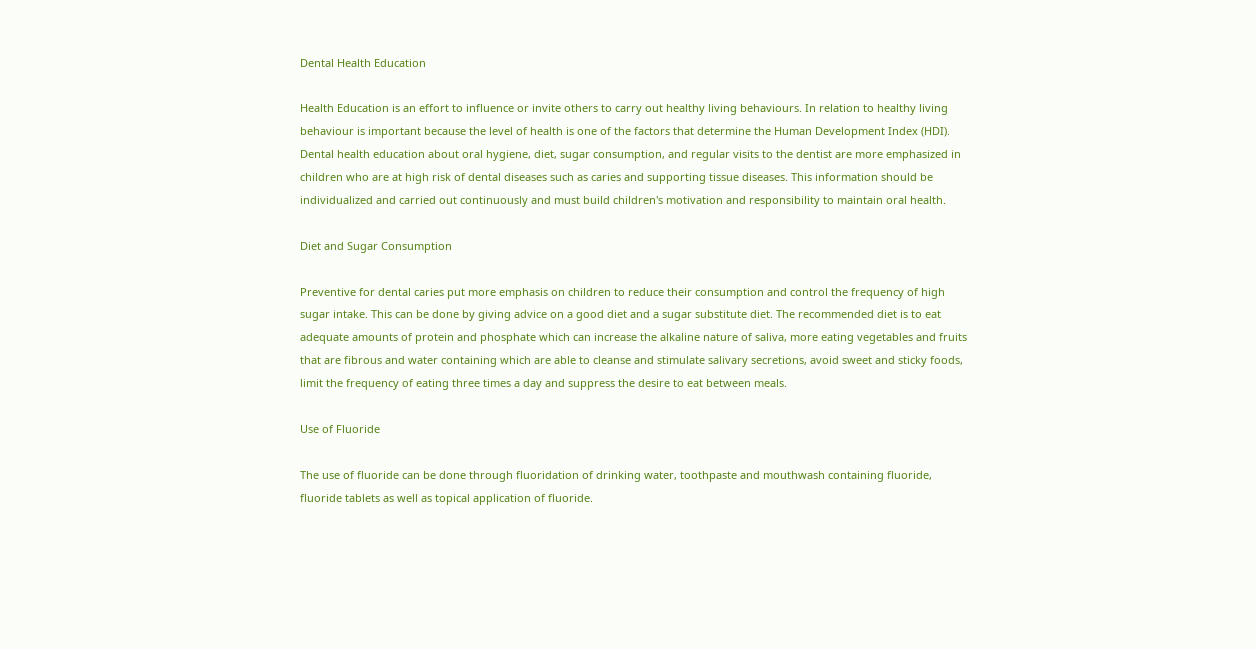Dental Health Education

Health Education is an effort to influence or invite others to carry out healthy living behaviours. In relation to healthy living behaviour is important because the level of health is one of the factors that determine the Human Development Index (HDI). Dental health education about oral hygiene, diet, sugar consumption, and regular visits to the dentist are more emphasized in children who are at high risk of dental diseases such as caries and supporting tissue diseases. This information should be individualized and carried out continuously and must build children's motivation and responsibility to maintain oral health.

Diet and Sugar Consumption

Preventive for dental caries put more emphasis on children to reduce their consumption and control the frequency of high sugar intake. This can be done by giving advice on a good diet and a sugar substitute diet. The recommended diet is to eat adequate amounts of protein and phosphate which can increase the alkaline nature of saliva, more eating vegetables and fruits that are fibrous and water containing which are able to cleanse and stimulate salivary secretions, avoid sweet and sticky foods, limit the frequency of eating three times a day and suppress the desire to eat between meals.

Use of Fluoride

The use of fluoride can be done through fluoridation of drinking water, toothpaste and mouthwash containing fluoride, fluoride tablets as well as topical application of fluoride.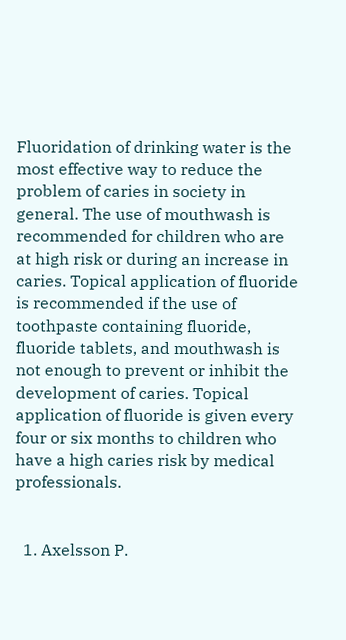Fluoridation of drinking water is the most effective way to reduce the problem of caries in society in general. The use of mouthwash is recommended for children who are at high risk or during an increase in caries. Topical application of fluoride is recommended if the use of toothpaste containing fluoride, fluoride tablets, and mouthwash is not enough to prevent or inhibit the development of caries. Topical application of fluoride is given every four or six months to children who have a high caries risk by medical professionals.


  1. Axelsson P.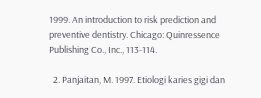1999. An introduction to risk prediction and preventive dentistry. Chicago: Quinressence Publishing Co., Inc., 113-114.

  2. Panjaitan, M. 1997. Etiologi karies gigi dan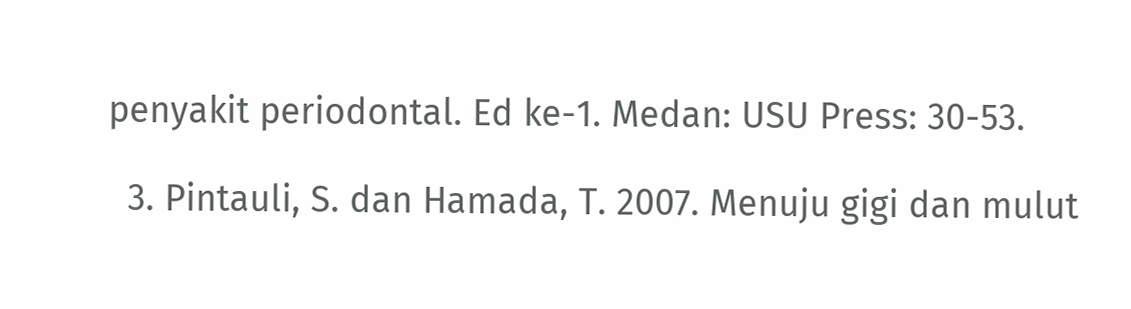penyakit periodontal. Ed ke-1. Medan: USU Press: 30-53.

  3. Pintauli, S. dan Hamada, T. 2007. Menuju gigi dan mulut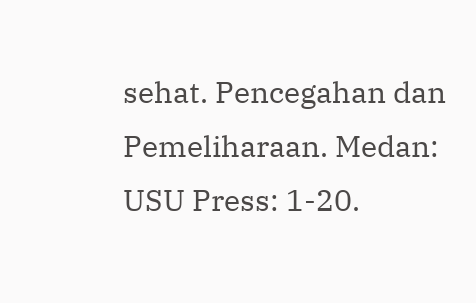sehat. Pencegahan dan Pemeliharaan. Medan: USU Press: 1-20.